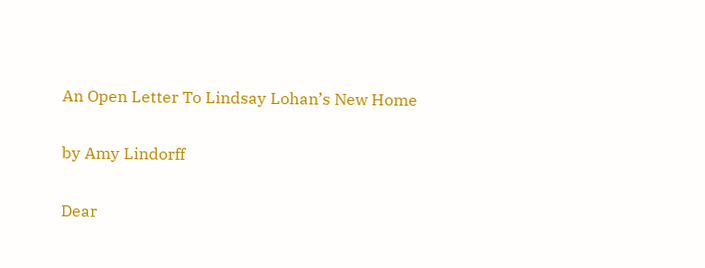An Open Letter To Lindsay Lohan’s New Home

by Amy Lindorff

Dear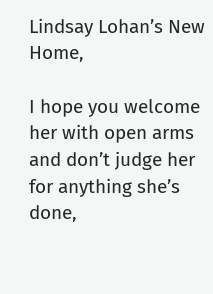Lindsay Lohan’s New Home,

I hope you welcome her with open arms and don’t judge her for anything she’s done,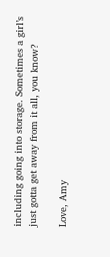including going into storage. Sometimes a girl’s just gotta get away from it all, you know?

Love, Amy